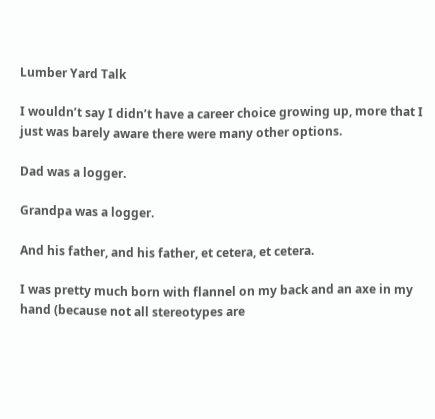Lumber Yard Talk

I wouldn’t say I didn’t have a career choice growing up, more that I just was barely aware there were many other options.

Dad was a logger.

Grandpa was a logger.

And his father, and his father, et cetera, et cetera.

I was pretty much born with flannel on my back and an axe in my hand (because not all stereotypes are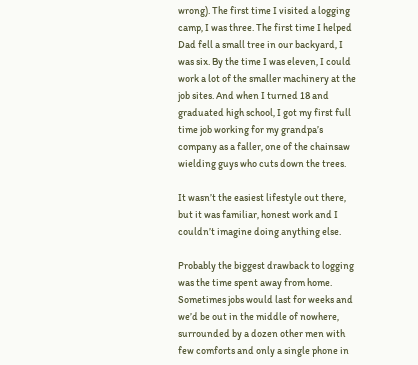wrong). The first time I visited a logging camp, I was three. The first time I helped Dad fell a small tree in our backyard, I was six. By the time I was eleven, I could work a lot of the smaller machinery at the job sites. And when I turned 18 and graduated high school, I got my first full time job working for my grandpa’s company as a faller, one of the chainsaw wielding guys who cuts down the trees.

It wasn’t the easiest lifestyle out there, but it was familiar, honest work and I couldn’t imagine doing anything else.

Probably the biggest drawback to logging was the time spent away from home. Sometimes jobs would last for weeks and we’d be out in the middle of nowhere, surrounded by a dozen other men with few comforts and only a single phone in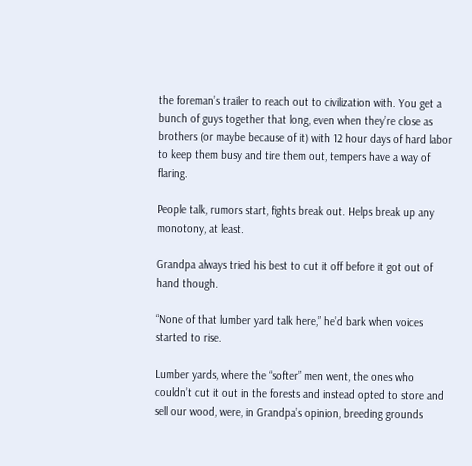the foreman’s trailer to reach out to civilization with. You get a bunch of guys together that long, even when they’re close as brothers (or maybe because of it) with 12 hour days of hard labor to keep them busy and tire them out, tempers have a way of flaring.

People talk, rumors start, fights break out. Helps break up any monotony, at least.

Grandpa always tried his best to cut it off before it got out of hand though.

“None of that lumber yard talk here,” he’d bark when voices started to rise.

Lumber yards, where the “softer” men went, the ones who couldn’t cut it out in the forests and instead opted to store and sell our wood, were, in Grandpa’s opinion, breeding grounds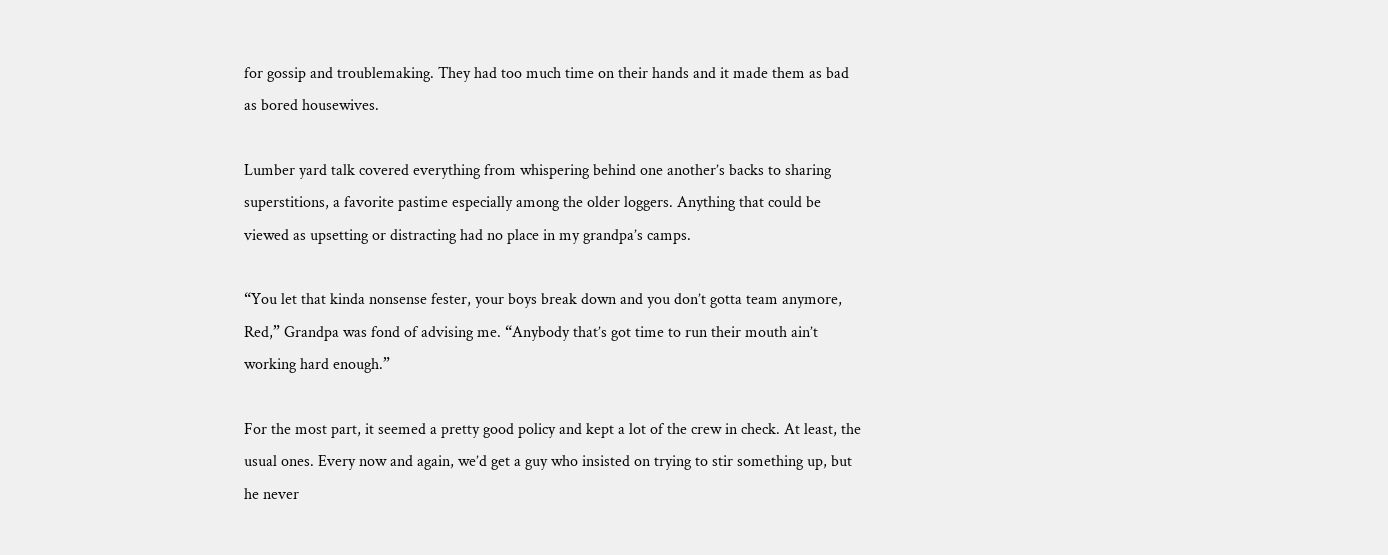for gossip and troublemaking. They had too much time on their hands and it made them as bad as bored housewives.

Lumber yard talk covered everything from whispering behind one another’s backs to sharing superstitions, a favorite pastime especially among the older loggers. Anything that could be viewed as upsetting or distracting had no place in my grandpa’s camps.

“You let that kinda nonsense fester, your boys break down and you don’t gotta team anymore, Red,” Grandpa was fond of advising me. “Anybody that’s got time to run their mouth ain’t working hard enough.”

For the most part, it seemed a pretty good policy and kept a lot of the crew in check. At least, the usual ones. Every now and again, we’d get a guy who insisted on trying to stir something up, but he never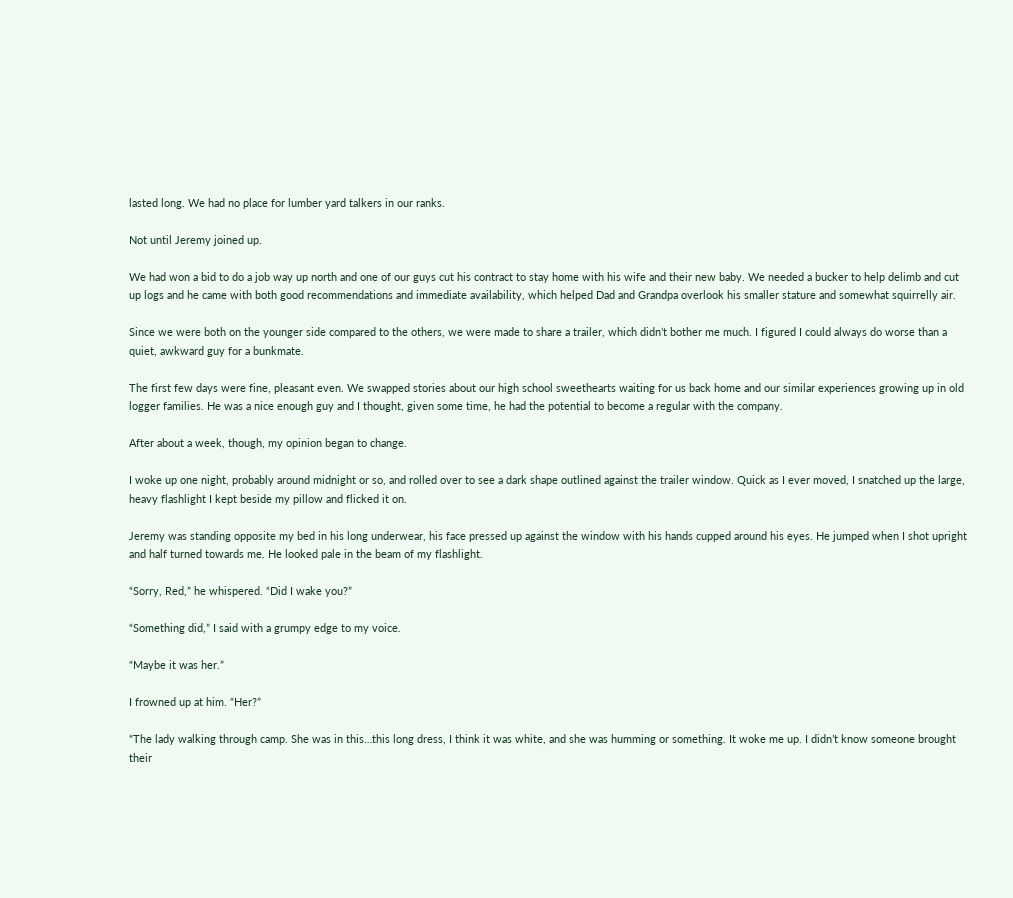lasted long. We had no place for lumber yard talkers in our ranks.

Not until Jeremy joined up.

We had won a bid to do a job way up north and one of our guys cut his contract to stay home with his wife and their new baby. We needed a bucker to help delimb and cut up logs and he came with both good recommendations and immediate availability, which helped Dad and Grandpa overlook his smaller stature and somewhat squirrelly air.

Since we were both on the younger side compared to the others, we were made to share a trailer, which didn’t bother me much. I figured I could always do worse than a quiet, awkward guy for a bunkmate.

The first few days were fine, pleasant even. We swapped stories about our high school sweethearts waiting for us back home and our similar experiences growing up in old logger families. He was a nice enough guy and I thought, given some time, he had the potential to become a regular with the company.

After about a week, though, my opinion began to change.

I woke up one night, probably around midnight or so, and rolled over to see a dark shape outlined against the trailer window. Quick as I ever moved, I snatched up the large, heavy flashlight I kept beside my pillow and flicked it on.

Jeremy was standing opposite my bed in his long underwear, his face pressed up against the window with his hands cupped around his eyes. He jumped when I shot upright and half turned towards me. He looked pale in the beam of my flashlight.

“Sorry, Red,” he whispered. “Did I wake you?”

“Something did,” I said with a grumpy edge to my voice.

“Maybe it was her.”

I frowned up at him. “Her?”

“The lady walking through camp. She was in this…this long dress, I think it was white, and she was humming or something. It woke me up. I didn’t know someone brought their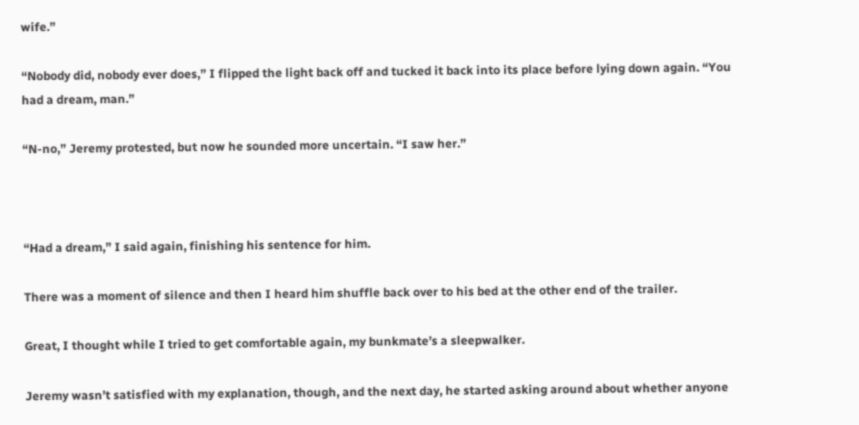wife.”

“Nobody did, nobody ever does,” I flipped the light back off and tucked it back into its place before lying down again. “You had a dream, man.”

“N-no,” Jeremy protested, but now he sounded more uncertain. “I saw her.”



“Had a dream,” I said again, finishing his sentence for him.

There was a moment of silence and then I heard him shuffle back over to his bed at the other end of the trailer.

Great, I thought while I tried to get comfortable again, my bunkmate’s a sleepwalker.

Jeremy wasn’t satisfied with my explanation, though, and the next day, he started asking around about whether anyone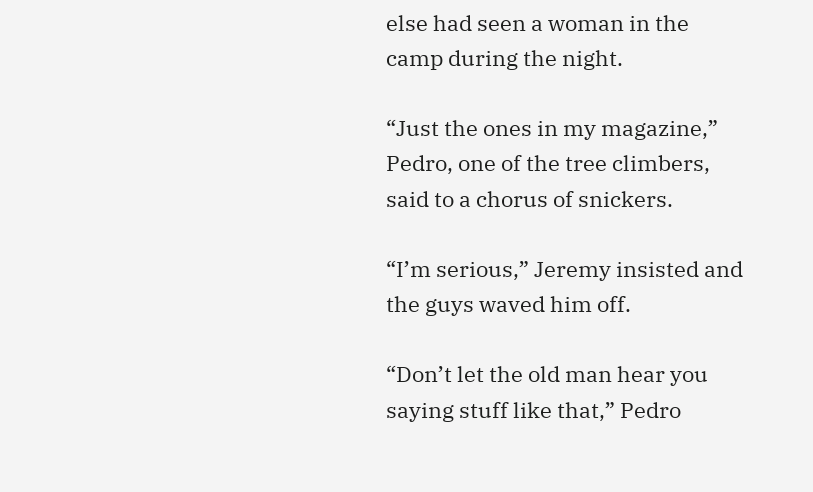else had seen a woman in the camp during the night.

“Just the ones in my magazine,” Pedro, one of the tree climbers, said to a chorus of snickers.

“I’m serious,” Jeremy insisted and the guys waved him off.

“Don’t let the old man hear you saying stuff like that,” Pedro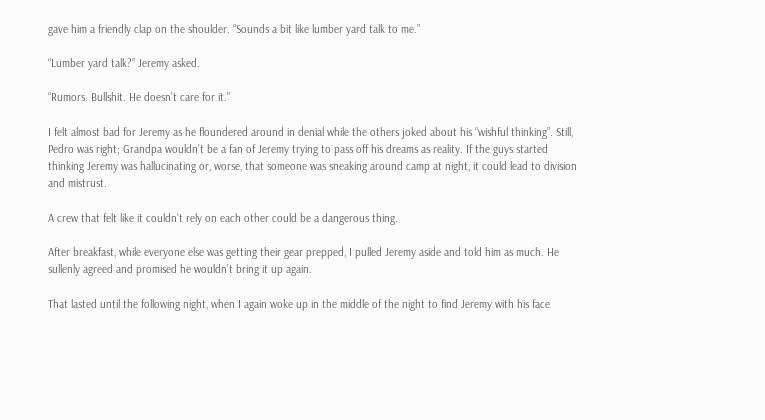gave him a friendly clap on the shoulder. “Sounds a bit like lumber yard talk to me.”

“Lumber yard talk?” Jeremy asked.

“Rumors. Bullshit. He doesn’t care for it.”

I felt almost bad for Jeremy as he floundered around in denial while the others joked about his “wishful thinking”. Still, Pedro was right; Grandpa wouldn’t be a fan of Jeremy trying to pass off his dreams as reality. If the guys started thinking Jeremy was hallucinating or, worse, that someone was sneaking around camp at night, it could lead to division and mistrust.

A crew that felt like it couldn’t rely on each other could be a dangerous thing.

After breakfast, while everyone else was getting their gear prepped, I pulled Jeremy aside and told him as much. He sullenly agreed and promised he wouldn’t bring it up again.

That lasted until the following night, when I again woke up in the middle of the night to find Jeremy with his face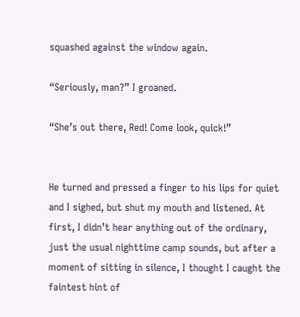squashed against the window again.

“Seriously, man?” I groaned.

“She’s out there, Red! Come look, quick!”


He turned and pressed a finger to his lips for quiet and I sighed, but shut my mouth and listened. At first, I didn’t hear anything out of the ordinary, just the usual nighttime camp sounds, but after a moment of sitting in silence, I thought I caught the faintest hint of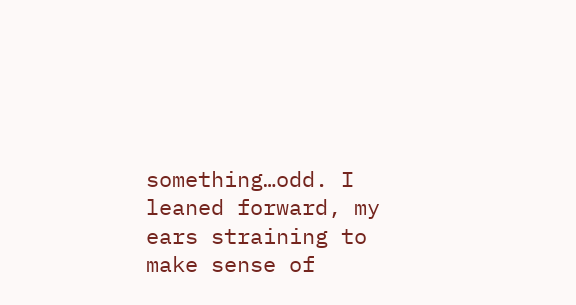something…odd. I leaned forward, my ears straining to make sense of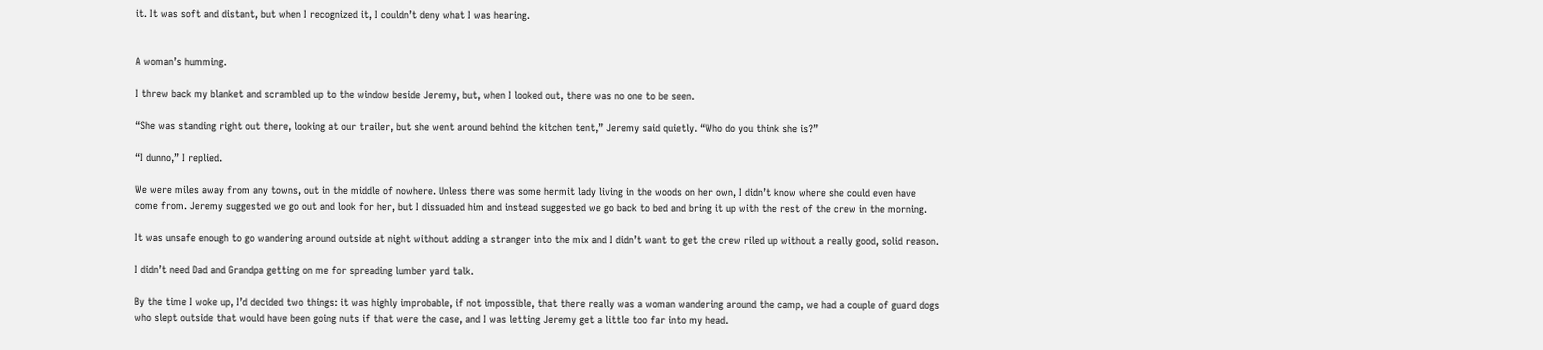it. It was soft and distant, but when I recognized it, I couldn’t deny what I was hearing.


A woman’s humming.

I threw back my blanket and scrambled up to the window beside Jeremy, but, when I looked out, there was no one to be seen.

“She was standing right out there, looking at our trailer, but she went around behind the kitchen tent,” Jeremy said quietly. “Who do you think she is?”

“I dunno,” I replied.

We were miles away from any towns, out in the middle of nowhere. Unless there was some hermit lady living in the woods on her own, I didn’t know where she could even have come from. Jeremy suggested we go out and look for her, but I dissuaded him and instead suggested we go back to bed and bring it up with the rest of the crew in the morning.

It was unsafe enough to go wandering around outside at night without adding a stranger into the mix and I didn’t want to get the crew riled up without a really good, solid reason.

I didn’t need Dad and Grandpa getting on me for spreading lumber yard talk.

By the time I woke up, I’d decided two things: it was highly improbable, if not impossible, that there really was a woman wandering around the camp, we had a couple of guard dogs who slept outside that would have been going nuts if that were the case, and I was letting Jeremy get a little too far into my head.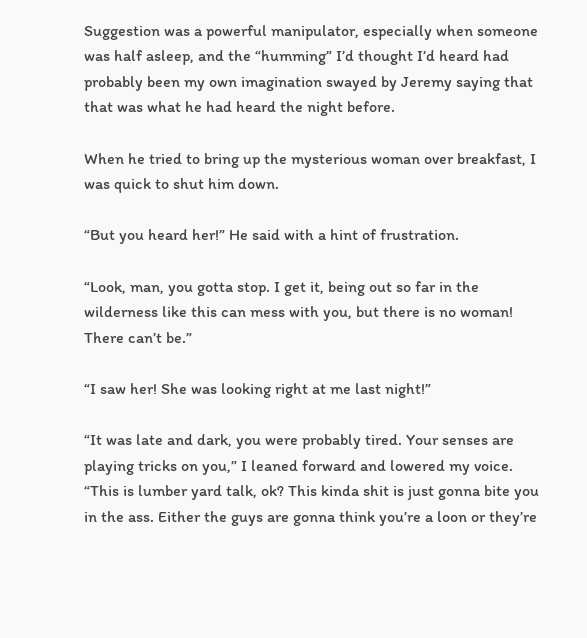Suggestion was a powerful manipulator, especially when someone was half asleep, and the “humming” I’d thought I’d heard had probably been my own imagination swayed by Jeremy saying that that was what he had heard the night before.

When he tried to bring up the mysterious woman over breakfast, I was quick to shut him down.

“But you heard her!” He said with a hint of frustration.

“Look, man, you gotta stop. I get it, being out so far in the wilderness like this can mess with you, but there is no woman! There can’t be.”

“I saw her! She was looking right at me last night!”

“It was late and dark, you were probably tired. Your senses are playing tricks on you,” I leaned forward and lowered my voice. “This is lumber yard talk, ok? This kinda shit is just gonna bite you in the ass. Either the guys are gonna think you’re a loon or they’re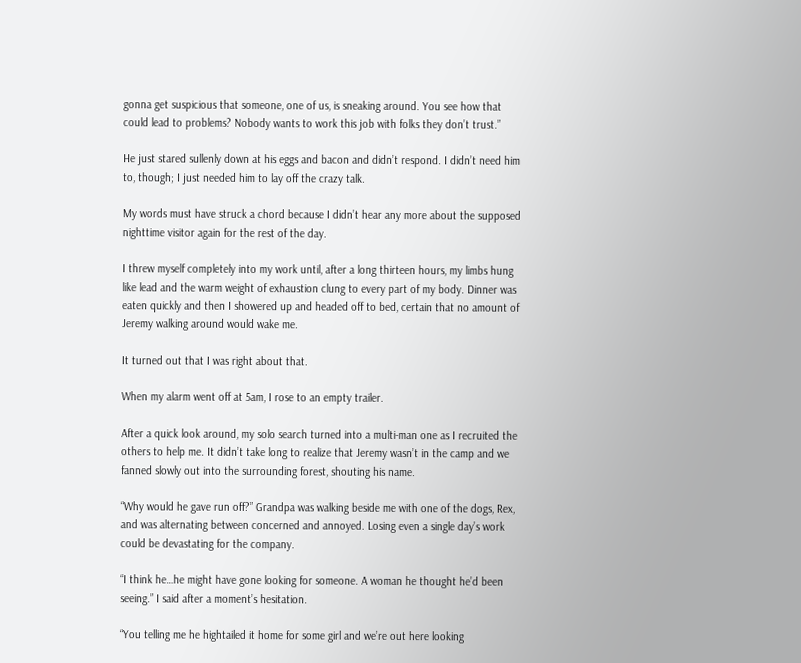gonna get suspicious that someone, one of us, is sneaking around. You see how that could lead to problems? Nobody wants to work this job with folks they don’t trust.”

He just stared sullenly down at his eggs and bacon and didn’t respond. I didn’t need him to, though; I just needed him to lay off the crazy talk.

My words must have struck a chord because I didn’t hear any more about the supposed nighttime visitor again for the rest of the day.

I threw myself completely into my work until, after a long thirteen hours, my limbs hung like lead and the warm weight of exhaustion clung to every part of my body. Dinner was eaten quickly and then I showered up and headed off to bed, certain that no amount of Jeremy walking around would wake me.

It turned out that I was right about that.

When my alarm went off at 5am, I rose to an empty trailer.

After a quick look around, my solo search turned into a multi-man one as I recruited the others to help me. It didn’t take long to realize that Jeremy wasn’t in the camp and we fanned slowly out into the surrounding forest, shouting his name.

“Why would he gave run off?” Grandpa was walking beside me with one of the dogs, Rex, and was alternating between concerned and annoyed. Losing even a single day’s work could be devastating for the company.

“I think he…he might have gone looking for someone. A woman he thought he’d been seeing.” I said after a moment’s hesitation.

“You telling me he hightailed it home for some girl and we’re out here looking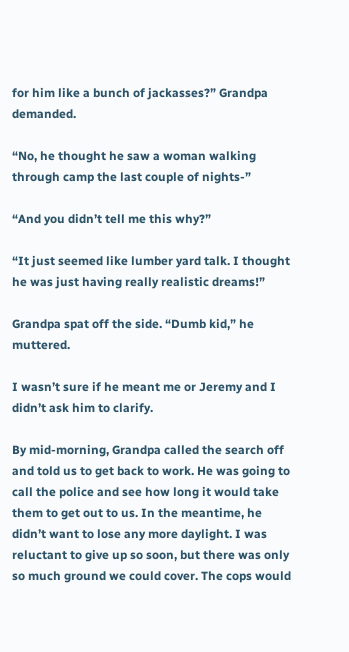for him like a bunch of jackasses?” Grandpa demanded.

“No, he thought he saw a woman walking through camp the last couple of nights-”

“And you didn’t tell me this why?”

“It just seemed like lumber yard talk. I thought he was just having really realistic dreams!”

Grandpa spat off the side. “Dumb kid,” he muttered.

I wasn’t sure if he meant me or Jeremy and I didn’t ask him to clarify.

By mid-morning, Grandpa called the search off and told us to get back to work. He was going to call the police and see how long it would take them to get out to us. In the meantime, he didn’t want to lose any more daylight. I was reluctant to give up so soon, but there was only so much ground we could cover. The cops would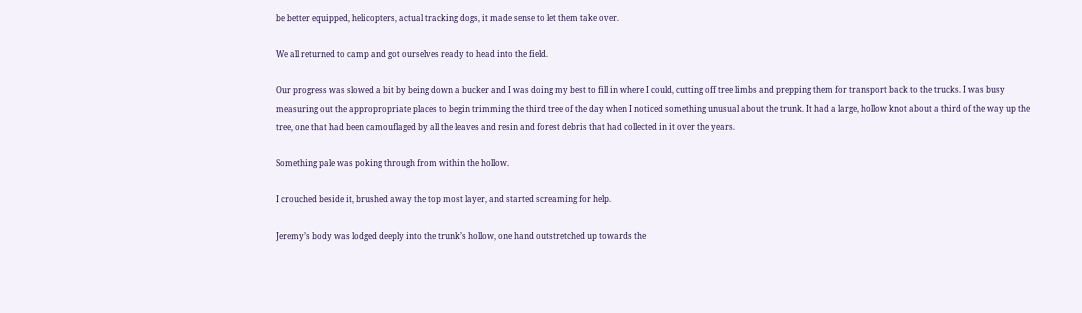be better equipped, helicopters, actual tracking dogs, it made sense to let them take over.

We all returned to camp and got ourselves ready to head into the field.

Our progress was slowed a bit by being down a bucker and I was doing my best to fill in where I could, cutting off tree limbs and prepping them for transport back to the trucks. I was busy measuring out the appropropriate places to begin trimming the third tree of the day when I noticed something unusual about the trunk. It had a large, hollow knot about a third of the way up the tree, one that had been camouflaged by all the leaves and resin and forest debris that had collected in it over the years.

Something pale was poking through from within the hollow.

I crouched beside it, brushed away the top most layer, and started screaming for help.

Jeremy’s body was lodged deeply into the trunk’s hollow, one hand outstretched up towards the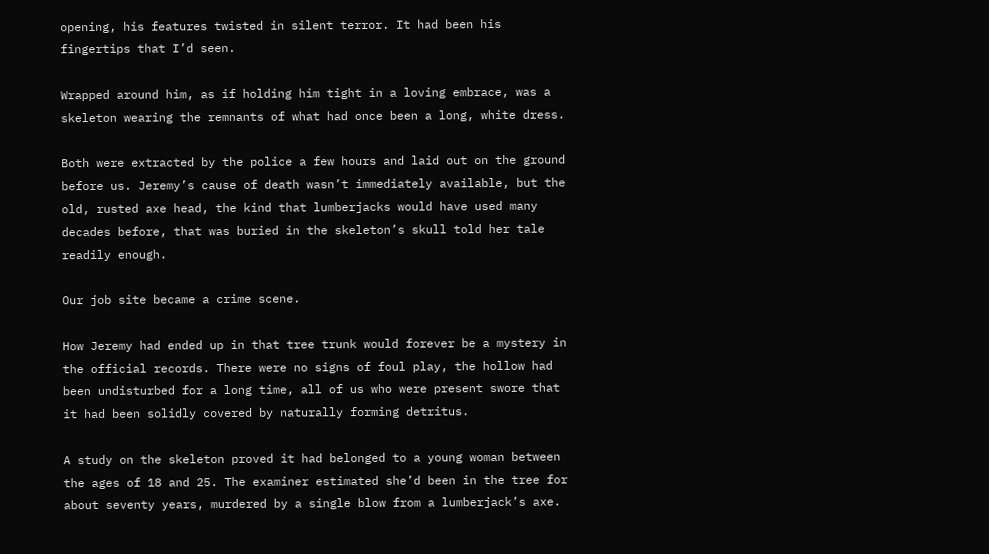opening, his features twisted in silent terror. It had been his fingertips that I’d seen.

Wrapped around him, as if holding him tight in a loving embrace, was a skeleton wearing the remnants of what had once been a long, white dress.

Both were extracted by the police a few hours and laid out on the ground before us. Jeremy’s cause of death wasn’t immediately available, but the old, rusted axe head, the kind that lumberjacks would have used many decades before, that was buried in the skeleton’s skull told her tale readily enough.

Our job site became a crime scene.

How Jeremy had ended up in that tree trunk would forever be a mystery in the official records. There were no signs of foul play, the hollow had been undisturbed for a long time, all of us who were present swore that it had been solidly covered by naturally forming detritus.

A study on the skeleton proved it had belonged to a young woman between the ages of 18 and 25. The examiner estimated she’d been in the tree for about seventy years, murdered by a single blow from a lumberjack’s axe.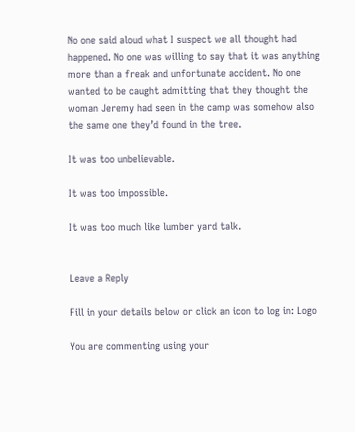No one said aloud what I suspect we all thought had happened. No one was willing to say that it was anything more than a freak and unfortunate accident. No one wanted to be caught admitting that they thought the woman Jeremy had seen in the camp was somehow also the same one they’d found in the tree.

It was too unbelievable.

It was too impossible.

It was too much like lumber yard talk.


Leave a Reply

Fill in your details below or click an icon to log in: Logo

You are commenting using your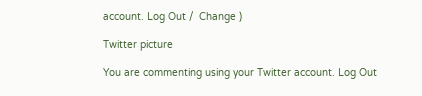account. Log Out /  Change )

Twitter picture

You are commenting using your Twitter account. Log Out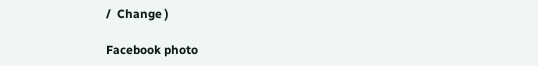/  Change )

Facebook photo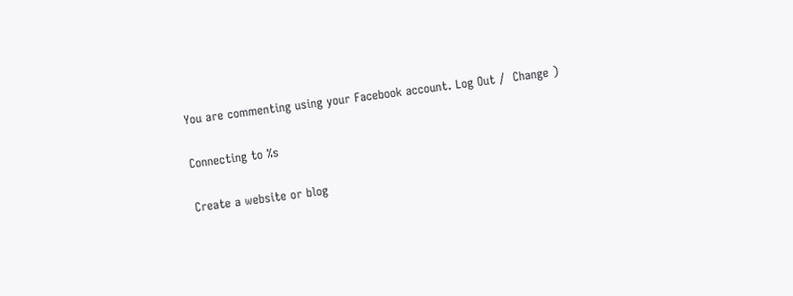You are commenting using your Facebook account. Log Out /  Change )

Connecting to %s

Create a website or blog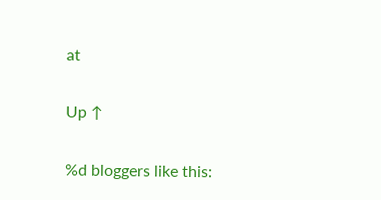at

Up ↑

%d bloggers like this: